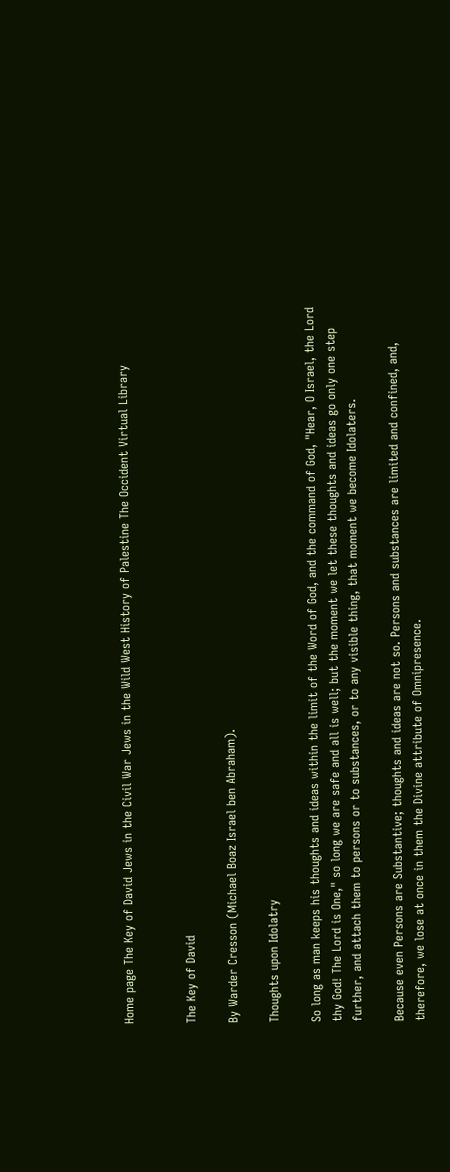Home page The Key of David Jews in the Civil War Jews in the Wild West History of Palestine The Occident Virtual Library


The Key of David

By Warder Cresson (Michael Boaz Israel ben Abraham).

Thoughts upon Idolatry

So long as man keeps his thoughts and ideas within the limit of the Word of God, and the command of God, "Hear, O Israel, the Lord thy God! The Lord is One," so long we are safe and all is well; but the moment we let these thoughts and ideas go only one step further, and attach them to persons or to substances, or to any visible thing, that moment we become Idolaters.

Because even Persons are Substantive; thoughts and ideas are not so. Persons and substances are limited and confined, and, therefore, we lose at once in them the Divine attribute of Omnipresence.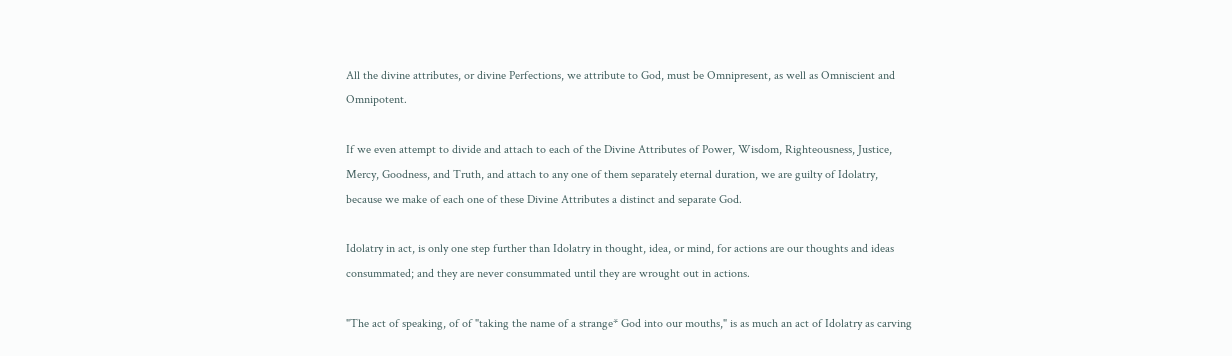All the divine attributes, or divine Perfections, we attribute to God, must be Omnipresent, as well as Omniscient and Omnipotent.

If we even attempt to divide and attach to each of the Divine Attributes of Power, Wisdom, Righteousness, Justice, Mercy, Goodness, and Truth, and attach to any one of them separately eternal duration, we are guilty of Idolatry, because we make of each one of these Divine Attributes a distinct and separate God.

Idolatry in act, is only one step further than Idolatry in thought, idea, or mind, for actions are our thoughts and ideas consummated; and they are never consummated until they are wrought out in actions.

"The act of speaking, of of "taking the name of a strange* God into our mouths," is as much an act of Idolatry as carving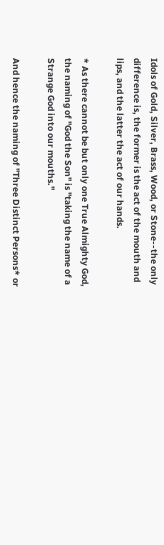Idols of Gold, Silver, Brass, Wood, or Stone--the only difference is, the former is the act of the mouth and lips, and the latter the act of our hands.

* As there cannot be but only one True Almighty God, the naming of "God the Son" is "taking the name of a Strange God into our mouths."

And hence the naming of "Three Distinct Persons* or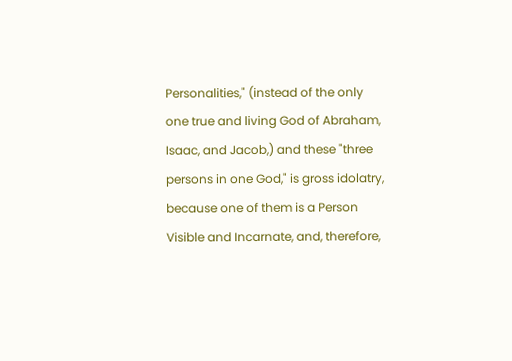Personalities," (instead of the only one true and living God of Abraham, Isaac, and Jacob,) and these "three persons in one God," is gross idolatry, because one of them is a Person Visible and Incarnate, and, therefore,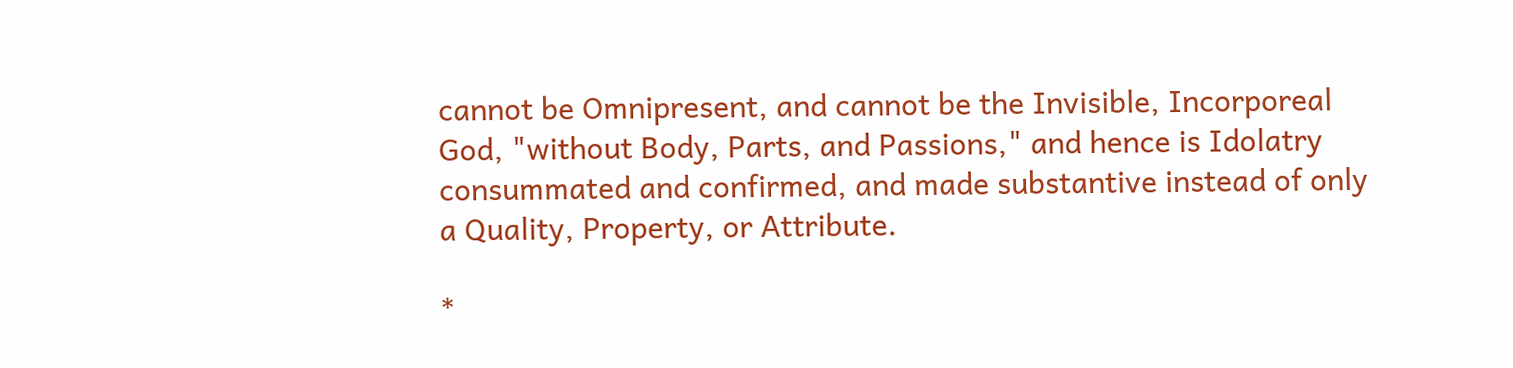cannot be Omnipresent, and cannot be the Invisible, Incorporeal God, "without Body, Parts, and Passions," and hence is Idolatry consummated and confirmed, and made substantive instead of only a Quality, Property, or Attribute.

*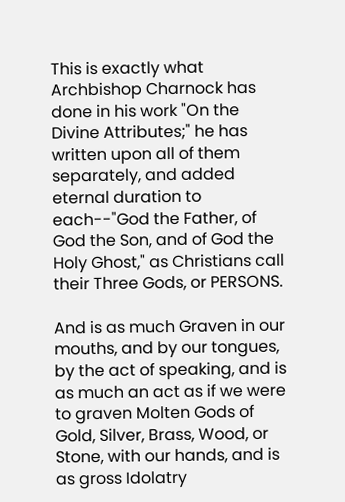This is exactly what Archbishop Charnock has done in his work "On the Divine Attributes;" he has written upon all of them separately, and added eternal duration to each--"God the Father, of God the Son, and of God the Holy Ghost," as Christians call their Three Gods, or PERSONS.

And is as much Graven in our mouths, and by our tongues, by the act of speaking, and is as much an act as if we were to graven Molten Gods of Gold, Silver, Brass, Wood, or Stone, with our hands, and is as gross Idolatry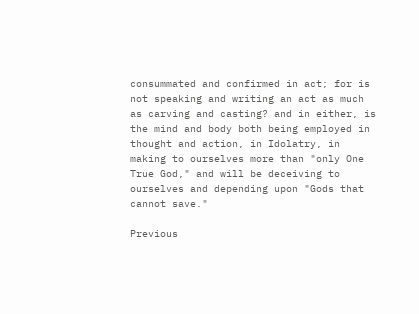consummated and confirmed in act; for is not speaking and writing an act as much as carving and casting? and in either, is the mind and body both being employed in thought and action, in Idolatry, in making to ourselves more than "only One True God," and will be deceiving to ourselves and depending upon "Gods that cannot save."

Previous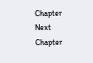Chapter Next Chapter